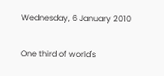Wednesday, 6 January 2010

One third of world's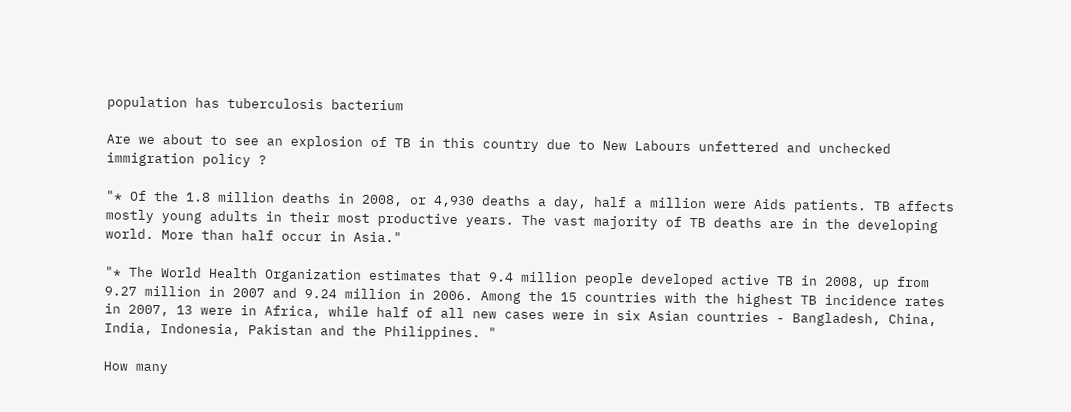population has tuberculosis bacterium

Are we about to see an explosion of TB in this country due to New Labours unfettered and unchecked immigration policy ?

"* Of the 1.8 million deaths in 2008, or 4,930 deaths a day, half a million were Aids patients. TB affects mostly young adults in their most productive years. The vast majority of TB deaths are in the developing world. More than half occur in Asia."

"* The World Health Organization estimates that 9.4 million people developed active TB in 2008, up from 9.27 million in 2007 and 9.24 million in 2006. Among the 15 countries with the highest TB incidence rates in 2007, 13 were in Africa, while half of all new cases were in six Asian countries - Bangladesh, China, India, Indonesia, Pakistan and the Philippines. "

How many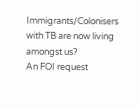Immigrants/Colonisers with TB are now living amongst us?
An FOI request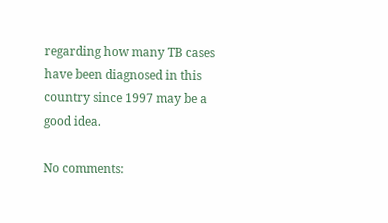regarding how many TB cases have been diagnosed in this country since 1997 may be a good idea.

No comments: